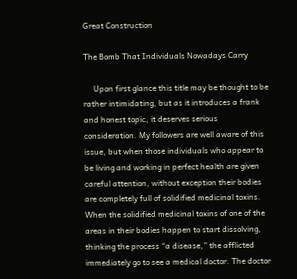Great Construction

The Bomb That Individuals Nowadays Carry

     Upon first glance this title may be thought to be rather intimidating, but as it introduces a frank and honest topic, it deserves serious consideration. My followers are well aware of this issue, but when those individuals who appear to be living and working in perfect health are given careful attention, without exception their bodies are completely full of solidified medicinal toxins. When the solidified medicinal toxins of one of the areas in their bodies happen to start dissolving, thinking the process “a disease,” the afflicted immediately go to see a medical doctor. The doctor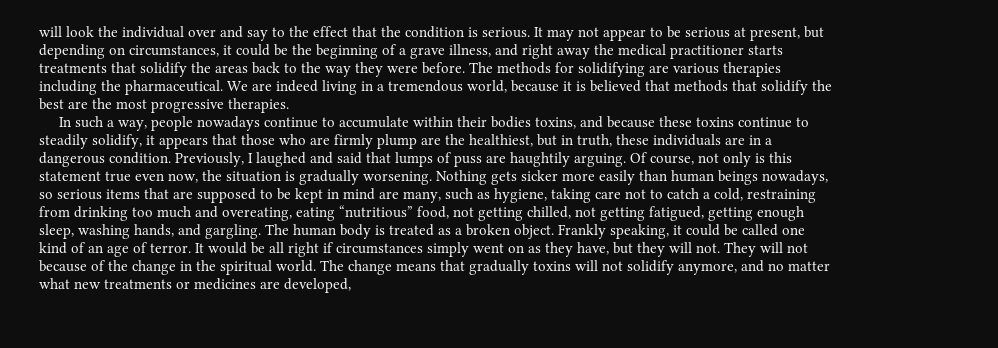will look the individual over and say to the effect that the condition is serious. It may not appear to be serious at present, but depending on circumstances, it could be the beginning of a grave illness, and right away the medical practitioner starts treatments that solidify the areas back to the way they were before. The methods for solidifying are various therapies including the pharmaceutical. We are indeed living in a tremendous world, because it is believed that methods that solidify the best are the most progressive therapies.
     In such a way, people nowadays continue to accumulate within their bodies toxins, and because these toxins continue to steadily solidify, it appears that those who are firmly plump are the healthiest, but in truth, these individuals are in a dangerous condition. Previously, I laughed and said that lumps of puss are haughtily arguing. Of course, not only is this statement true even now, the situation is gradually worsening. Nothing gets sicker more easily than human beings nowadays, so serious items that are supposed to be kept in mind are many, such as hygiene, taking care not to catch a cold, restraining from drinking too much and overeating, eating “nutritious” food, not getting chilled, not getting fatigued, getting enough sleep, washing hands, and gargling. The human body is treated as a broken object. Frankly speaking, it could be called one kind of an age of terror. It would be all right if circumstances simply went on as they have, but they will not. They will not because of the change in the spiritual world. The change means that gradually toxins will not solidify anymore, and no matter what new treatments or medicines are developed,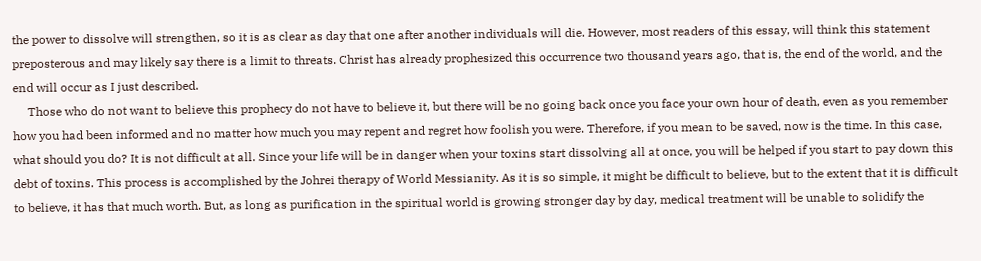the power to dissolve will strengthen, so it is as clear as day that one after another individuals will die. However, most readers of this essay, will think this statement preposterous and may likely say there is a limit to threats. Christ has already prophesized this occurrence two thousand years ago, that is, the end of the world, and the end will occur as I just described.
     Those who do not want to believe this prophecy do not have to believe it, but there will be no going back once you face your own hour of death, even as you remember how you had been informed and no matter how much you may repent and regret how foolish you were. Therefore, if you mean to be saved, now is the time. In this case, what should you do? It is not difficult at all. Since your life will be in danger when your toxins start dissolving all at once, you will be helped if you start to pay down this debt of toxins. This process is accomplished by the Johrei therapy of World Messianity. As it is so simple, it might be difficult to believe, but to the extent that it is difficult to believe, it has that much worth. But, as long as purification in the spiritual world is growing stronger day by day, medical treatment will be unable to solidify the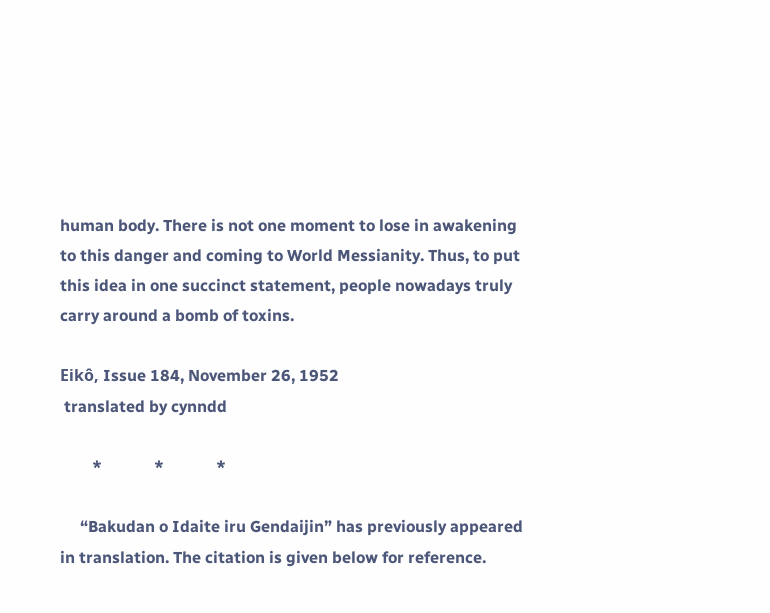human body. There is not one moment to lose in awakening to this danger and coming to World Messianity. Thus, to put this idea in one succinct statement, people nowadays truly carry around a bomb of toxins.

Eikô, Issue 184, November 26, 1952
 translated by cynndd

        *             *             *

     “Bakudan o Idaite iru Gendaijin” has previously appeared in translation. The citation is given below for reference.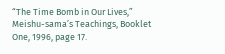“The Time Bomb in Our Lives,” Meishu-sama’s Teachings, Booklet One, 1996, page 17.